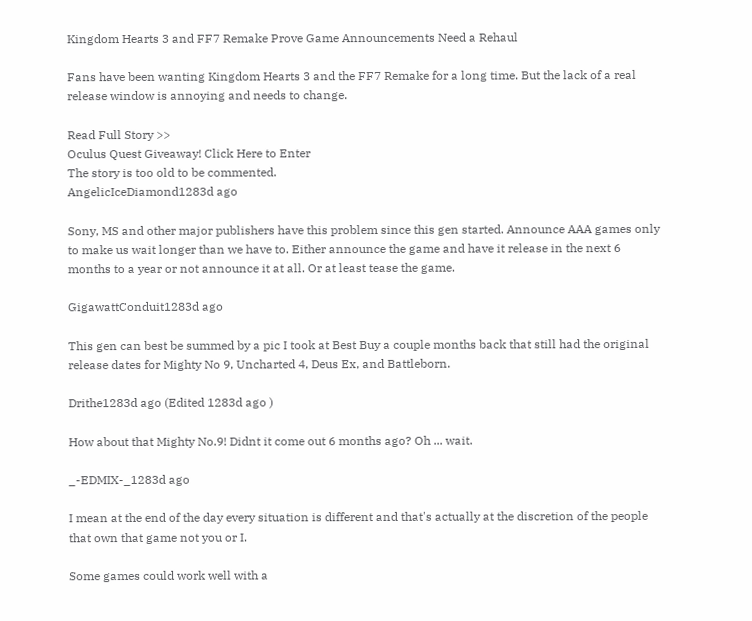Kingdom Hearts 3 and FF7 Remake Prove Game Announcements Need a Rehaul

Fans have been wanting Kingdom Hearts 3 and the FF7 Remake for a long time. But the lack of a real release window is annoying and needs to change.

Read Full Story >>
Oculus Quest Giveaway! Click Here to Enter
The story is too old to be commented.
AngelicIceDiamond1283d ago

Sony, MS and other major publishers have this problem since this gen started. Announce AAA games only to make us wait longer than we have to. Either announce the game and have it release in the next 6 months to a year or not announce it at all. Or at least tease the game.

GigawattConduit1283d ago

This gen can best be summed by a pic I took at Best Buy a couple months back that still had the original release dates for Mighty No 9, Uncharted 4, Deus Ex, and Battleborn.

Drithe1283d ago (Edited 1283d ago )

How about that Mighty No.9! Didnt it come out 6 months ago? Oh ... wait.

_-EDMIX-_1283d ago

I mean at the end of the day every situation is different and that's actually at the discretion of the people that own that game not you or I.

Some games could work well with a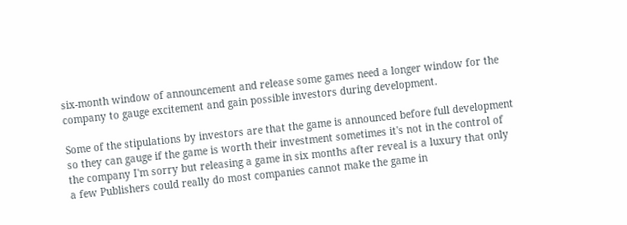six-month window of announcement and release some games need a longer window for the company to gauge excitement and gain possible investors during development.

Some of the stipulations by investors are that the game is announced before full development so they can gauge if the game is worth their investment sometimes it's not in the control of the company I'm sorry but releasing a game in six months after reveal is a luxury that only a few Publishers could really do most companies cannot make the game in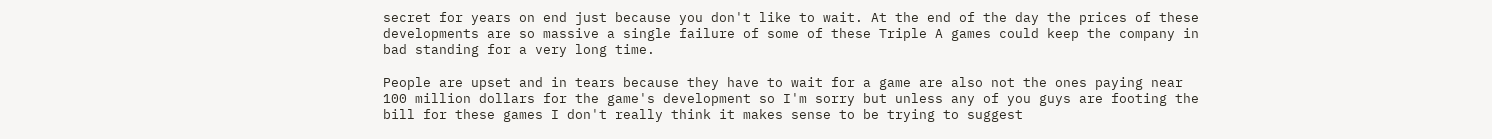secret for years on end just because you don't like to wait. At the end of the day the prices of these developments are so massive a single failure of some of these Triple A games could keep the company in bad standing for a very long time.

People are upset and in tears because they have to wait for a game are also not the ones paying near 100 million dollars for the game's development so I'm sorry but unless any of you guys are footing the bill for these games I don't really think it makes sense to be trying to suggest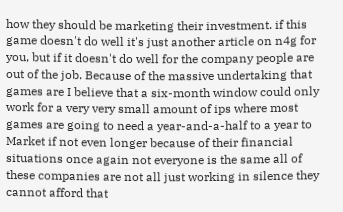how they should be marketing their investment. if this game doesn't do well it's just another article on n4g for you, but if it doesn't do well for the company people are out of the job. Because of the massive undertaking that games are I believe that a six-month window could only work for a very very small amount of ips where most games are going to need a year-and-a-half to a year to Market if not even longer because of their financial situations once again not everyone is the same all of these companies are not all just working in silence they cannot afford that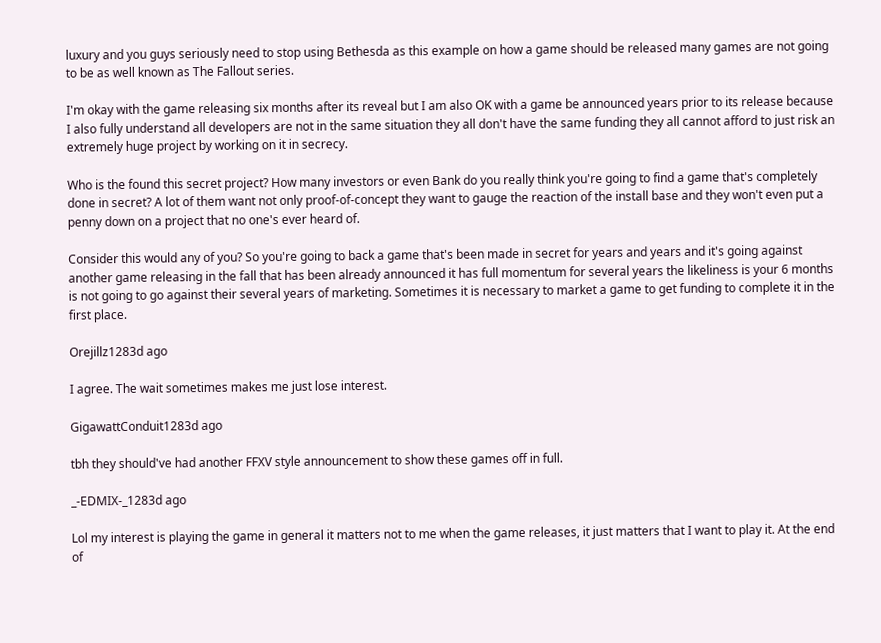luxury and you guys seriously need to stop using Bethesda as this example on how a game should be released many games are not going to be as well known as The Fallout series.

I'm okay with the game releasing six months after its reveal but I am also OK with a game be announced years prior to its release because I also fully understand all developers are not in the same situation they all don't have the same funding they all cannot afford to just risk an extremely huge project by working on it in secrecy.

Who is the found this secret project? How many investors or even Bank do you really think you're going to find a game that's completely done in secret? A lot of them want not only proof-of-concept they want to gauge the reaction of the install base and they won't even put a penny down on a project that no one's ever heard of.

Consider this would any of you? So you're going to back a game that's been made in secret for years and years and it's going against another game releasing in the fall that has been already announced it has full momentum for several years the likeliness is your 6 months is not going to go against their several years of marketing. Sometimes it is necessary to market a game to get funding to complete it in the first place.

Orejillz1283d ago

I agree. The wait sometimes makes me just lose interest.

GigawattConduit1283d ago

tbh they should've had another FFXV style announcement to show these games off in full.

_-EDMIX-_1283d ago

Lol my interest is playing the game in general it matters not to me when the game releases, it just matters that I want to play it. At the end of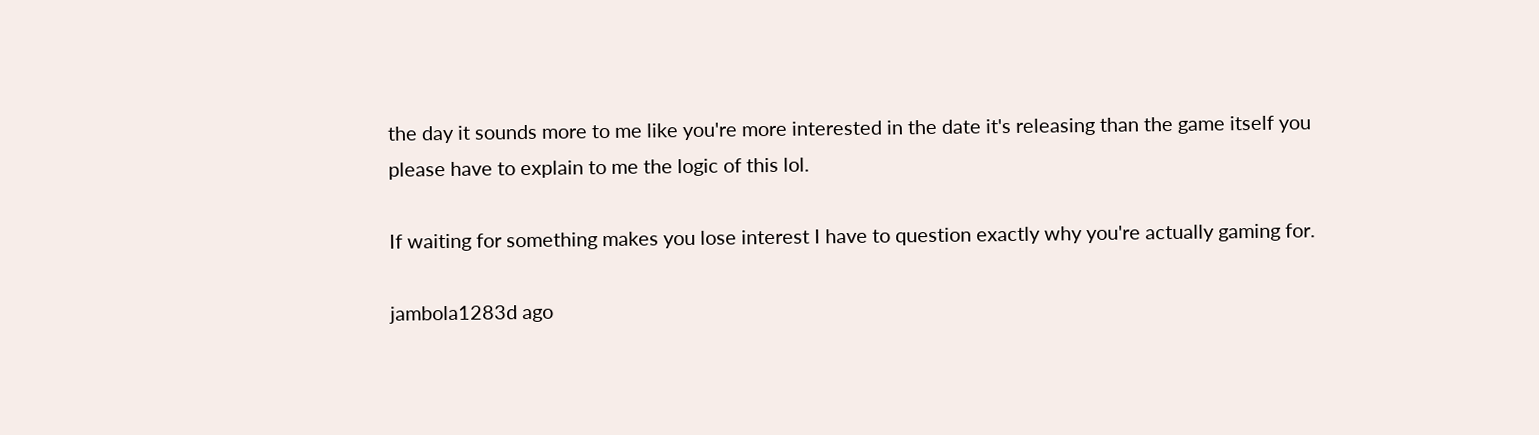the day it sounds more to me like you're more interested in the date it's releasing than the game itself you please have to explain to me the logic of this lol.

If waiting for something makes you lose interest I have to question exactly why you're actually gaming for.

jambola1283d ago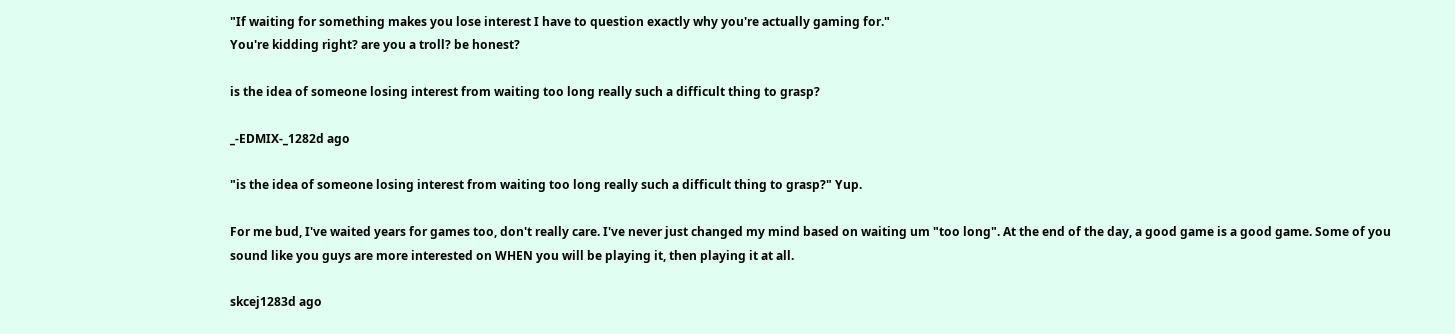"If waiting for something makes you lose interest I have to question exactly why you're actually gaming for."
You're kidding right? are you a troll? be honest?

is the idea of someone losing interest from waiting too long really such a difficult thing to grasp?

_-EDMIX-_1282d ago

"is the idea of someone losing interest from waiting too long really such a difficult thing to grasp?" Yup.

For me bud, I've waited years for games too, don't really care. I've never just changed my mind based on waiting um "too long". At the end of the day, a good game is a good game. Some of you sound like you guys are more interested on WHEN you will be playing it, then playing it at all.

skcej1283d ago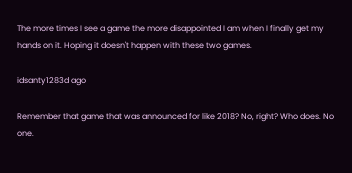The more times I see a game the more disappointed I am when I finally get my hands on it. Hoping it doesn't happen with these two games.

idsanty1283d ago

Remember that game that was announced for like 2018? No, right? Who does. No one.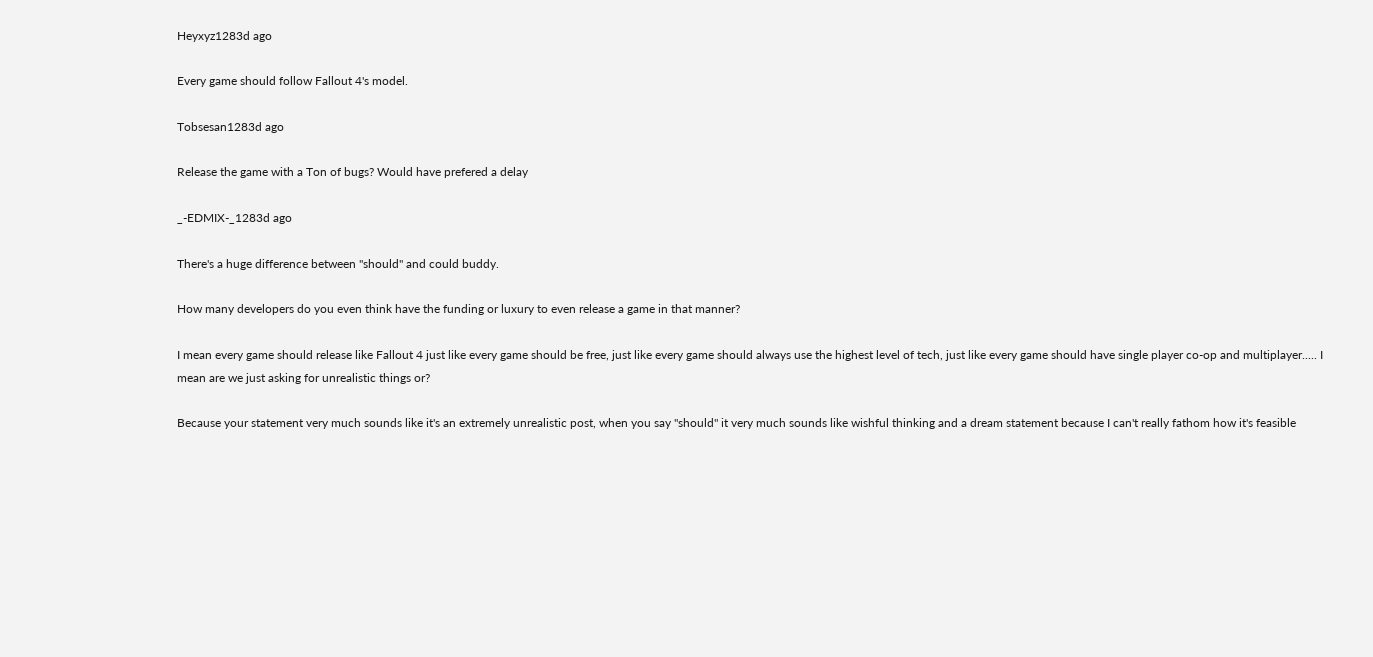Heyxyz1283d ago

Every game should follow Fallout 4's model.

Tobsesan1283d ago

Release the game with a Ton of bugs? Would have prefered a delay

_-EDMIX-_1283d ago

There's a huge difference between "should" and could buddy.

How many developers do you even think have the funding or luxury to even release a game in that manner?

I mean every game should release like Fallout 4 just like every game should be free, just like every game should always use the highest level of tech, just like every game should have single player co-op and multiplayer..... I mean are we just asking for unrealistic things or?

Because your statement very much sounds like it's an extremely unrealistic post, when you say "should" it very much sounds like wishful thinking and a dream statement because I can't really fathom how it's feasible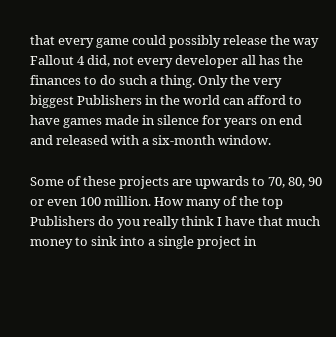that every game could possibly release the way Fallout 4 did, not every developer all has the finances to do such a thing. Only the very biggest Publishers in the world can afford to have games made in silence for years on end and released with a six-month window.

Some of these projects are upwards to 70, 80, 90 or even 100 million. How many of the top Publishers do you really think I have that much money to sink into a single project in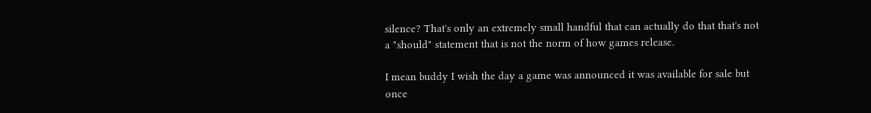silence? That's only an extremely small handful that can actually do that that's not a "should" statement that is not the norm of how games release.

I mean buddy I wish the day a game was announced it was available for sale but once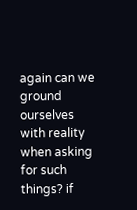again can we ground ourselves with reality when asking for such things? if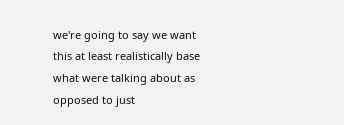we're going to say we want this at least realistically base what were talking about as opposed to just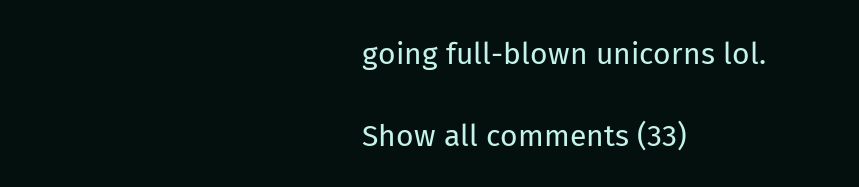going full-blown unicorns lol.

Show all comments (33)